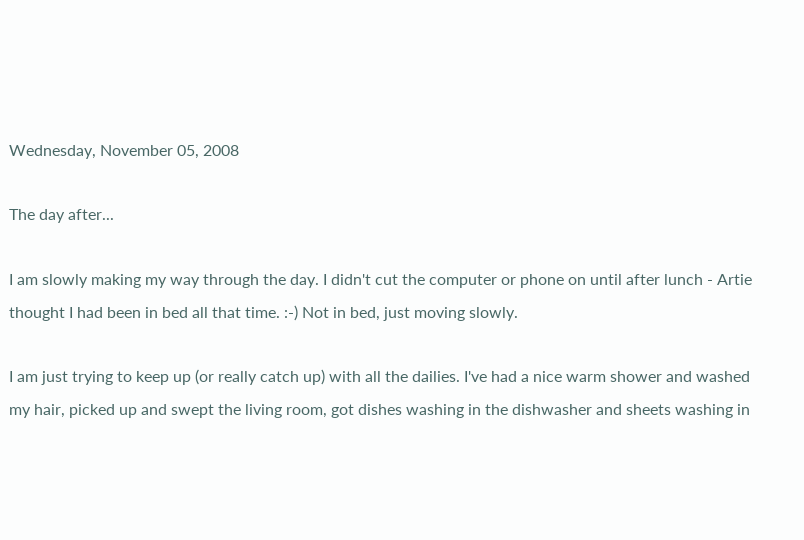Wednesday, November 05, 2008

The day after...

I am slowly making my way through the day. I didn't cut the computer or phone on until after lunch - Artie thought I had been in bed all that time. :-) Not in bed, just moving slowly.

I am just trying to keep up (or really catch up) with all the dailies. I've had a nice warm shower and washed my hair, picked up and swept the living room, got dishes washing in the dishwasher and sheets washing in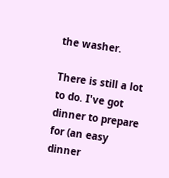the washer.

There is still a lot to do. I've got dinner to prepare for (an easy dinner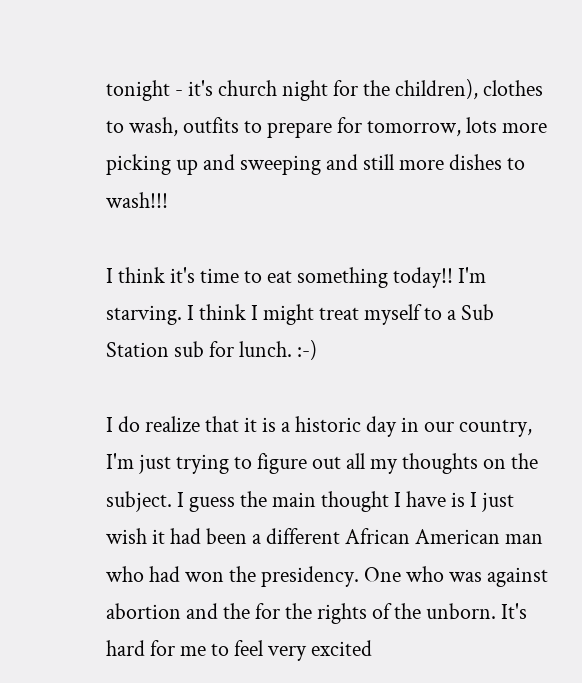tonight - it's church night for the children), clothes to wash, outfits to prepare for tomorrow, lots more picking up and sweeping and still more dishes to wash!!!

I think it's time to eat something today!! I'm starving. I think I might treat myself to a Sub Station sub for lunch. :-)

I do realize that it is a historic day in our country, I'm just trying to figure out all my thoughts on the subject. I guess the main thought I have is I just wish it had been a different African American man who had won the presidency. One who was against abortion and the for the rights of the unborn. It's hard for me to feel very excited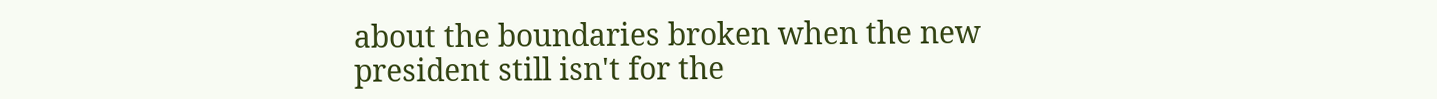about the boundaries broken when the new president still isn't for the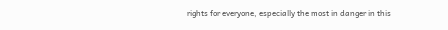rights for everyone, especially the most in danger in this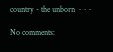country - the unborn ~~~

No comments: